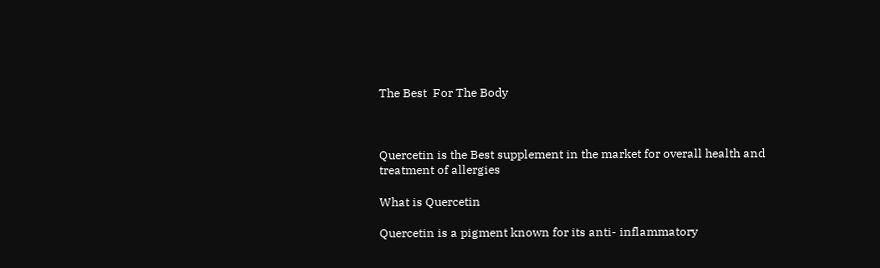The Best  For The Body



Quercetin is the Best supplement in the market for overall health and treatment of allergies

What is Quercetin

Quercetin is a pigment known for its anti- inflammatory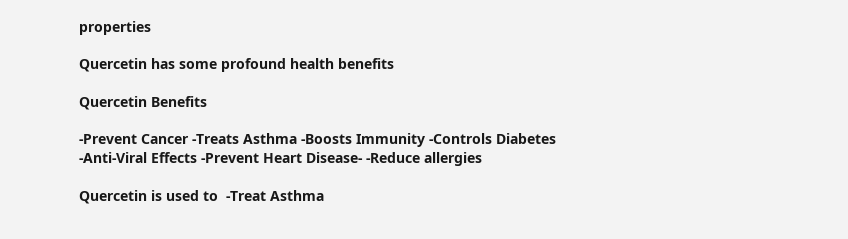properties

Quercetin has some profound health benefits

Quercetin Benefits

-Prevent Cancer -Treats Asthma -Boosts Immunity -Controls Diabetes -Anti-Viral Effects -Prevent Heart Disease- -Reduce allergies

Quercetin is used to  -Treat Asthma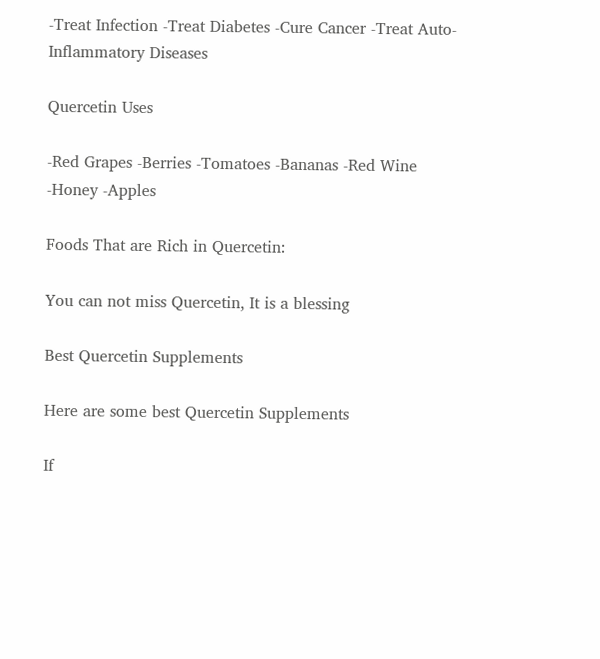-Treat Infection -Treat Diabetes -Cure Cancer -Treat Auto-Inflammatory Diseases

Quercetin Uses

-Red Grapes -Berries -Tomatoes -Bananas -Red Wine -Honey -Apples

Foods That are Rich in Quercetin:

You can not miss Quercetin, It is a blessing

Best Quercetin Supplements

Here are some best Quercetin Supplements

If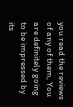you read the reviews of any of them, You are definitely going to be impressed by its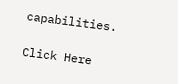capabilities.

Click Here